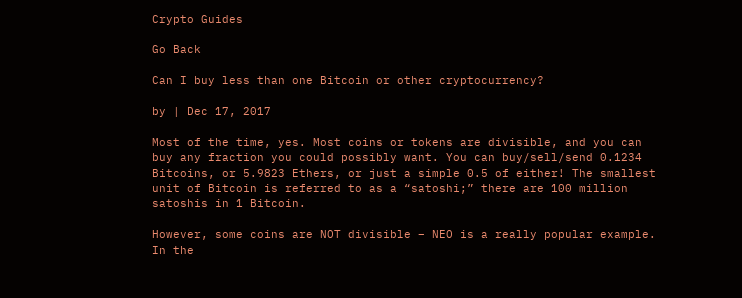Crypto Guides

Go Back

Can I buy less than one Bitcoin or other cryptocurrency?

by | Dec 17, 2017

Most of the time, yes. Most coins or tokens are divisible, and you can buy any fraction you could possibly want. You can buy/sell/send 0.1234 Bitcoins, or 5.9823 Ethers, or just a simple 0.5 of either! The smallest unit of Bitcoin is referred to as a “satoshi;” there are 100 million satoshis in 1 Bitcoin.

However, some coins are NOT divisible – NEO is a really popular example. In the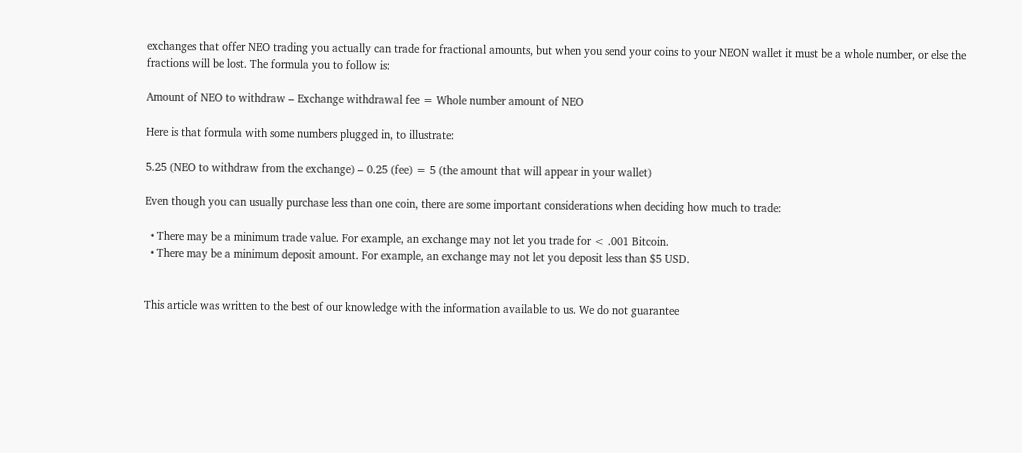exchanges that offer NEO trading you actually can trade for fractional amounts, but when you send your coins to your NEON wallet it must be a whole number, or else the fractions will be lost. The formula you to follow is:

Amount of NEO to withdraw – Exchange withdrawal fee = Whole number amount of NEO

Here is that formula with some numbers plugged in, to illustrate:

5.25 (NEO to withdraw from the exchange) – 0.25 (fee) = 5 (the amount that will appear in your wallet)

Even though you can usually purchase less than one coin, there are some important considerations when deciding how much to trade:

  • There may be a minimum trade value. For example, an exchange may not let you trade for < .001 Bitcoin.
  • There may be a minimum deposit amount. For example, an exchange may not let you deposit less than $5 USD.


This article was written to the best of our knowledge with the information available to us. We do not guarantee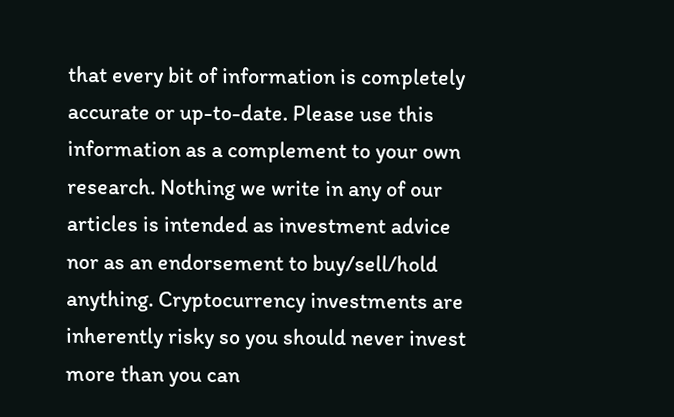that every bit of information is completely accurate or up-to-date. Please use this information as a complement to your own research. Nothing we write in any of our articles is intended as investment advice nor as an endorsement to buy/sell/hold anything. Cryptocurrency investments are inherently risky so you should never invest more than you can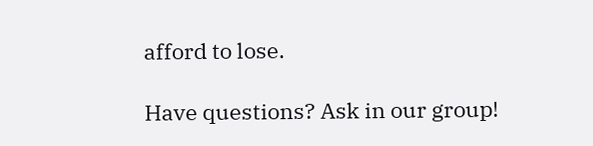afford to lose.

Have questions? Ask in our group!